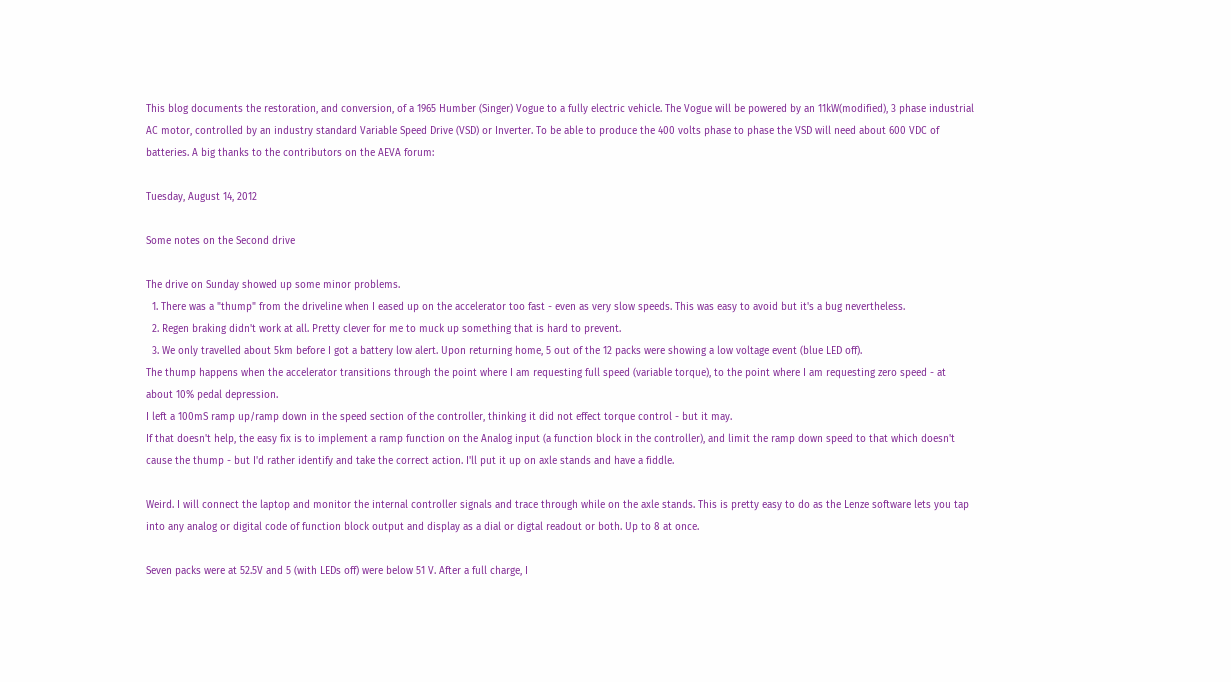This blog documents the restoration, and conversion, of a 1965 Humber (Singer) Vogue to a fully electric vehicle. The Vogue will be powered by an 11kW(modified), 3 phase industrial AC motor, controlled by an industry standard Variable Speed Drive (VSD) or Inverter. To be able to produce the 400 volts phase to phase the VSD will need about 600 VDC of batteries. A big thanks to the contributors on the AEVA forum:

Tuesday, August 14, 2012

Some notes on the Second drive

The drive on Sunday showed up some minor problems.
  1. There was a "thump" from the driveline when I eased up on the accelerator too fast - even as very slow speeds. This was easy to avoid but it's a bug nevertheless.
  2. Regen braking didn't work at all. Pretty clever for me to muck up something that is hard to prevent.
  3. We only travelled about 5km before I got a battery low alert. Upon returning home, 5 out of the 12 packs were showing a low voltage event (blue LED off).
The thump happens when the accelerator transitions through the point where I am requesting full speed (variable torque), to the point where I am requesting zero speed - at about 10% pedal depression.
I left a 100mS ramp up/ramp down in the speed section of the controller, thinking it did not effect torque control - but it may.
If that doesn't help, the easy fix is to implement a ramp function on the Analog input (a function block in the controller), and limit the ramp down speed to that which doesn't cause the thump - but I'd rather identify and take the correct action. I'll put it up on axle stands and have a fiddle.

Weird. I will connect the laptop and monitor the internal controller signals and trace through while on the axle stands. This is pretty easy to do as the Lenze software lets you tap into any analog or digital code of function block output and display as a dial or digtal readout or both. Up to 8 at once.

Seven packs were at 52.5V and 5 (with LEDs off) were below 51 V. After a full charge, I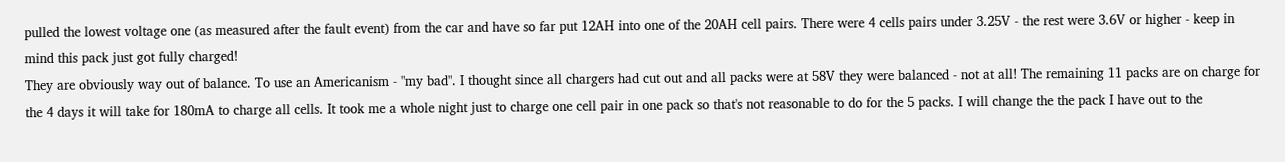pulled the lowest voltage one (as measured after the fault event) from the car and have so far put 12AH into one of the 20AH cell pairs. There were 4 cells pairs under 3.25V - the rest were 3.6V or higher - keep in mind this pack just got fully charged!
They are obviously way out of balance. To use an Americanism - "my bad". I thought since all chargers had cut out and all packs were at 58V they were balanced - not at all! The remaining 11 packs are on charge for the 4 days it will take for 180mA to charge all cells. It took me a whole night just to charge one cell pair in one pack so that's not reasonable to do for the 5 packs. I will change the the pack I have out to the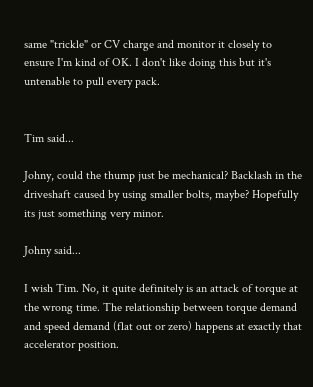same "trickle" or CV charge and monitor it closely to ensure I'm kind of OK. I don't like doing this but it's untenable to pull every pack.


Tim said...

Johny, could the thump just be mechanical? Backlash in the driveshaft caused by using smaller bolts, maybe? Hopefully its just something very minor.

Johny said...

I wish Tim. No, it quite definitely is an attack of torque at the wrong time. The relationship between torque demand and speed demand (flat out or zero) happens at exactly that accelerator position.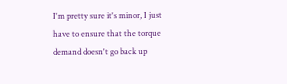I'm pretty sure it's minor, I just have to ensure that the torque demand doesn't go back up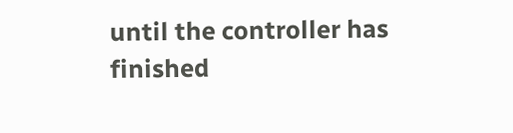until the controller has finished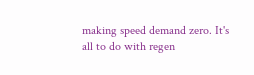making speed demand zero. It's all to do with regen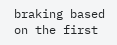braking based on the first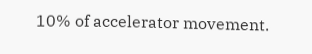10% of accelerator movement.